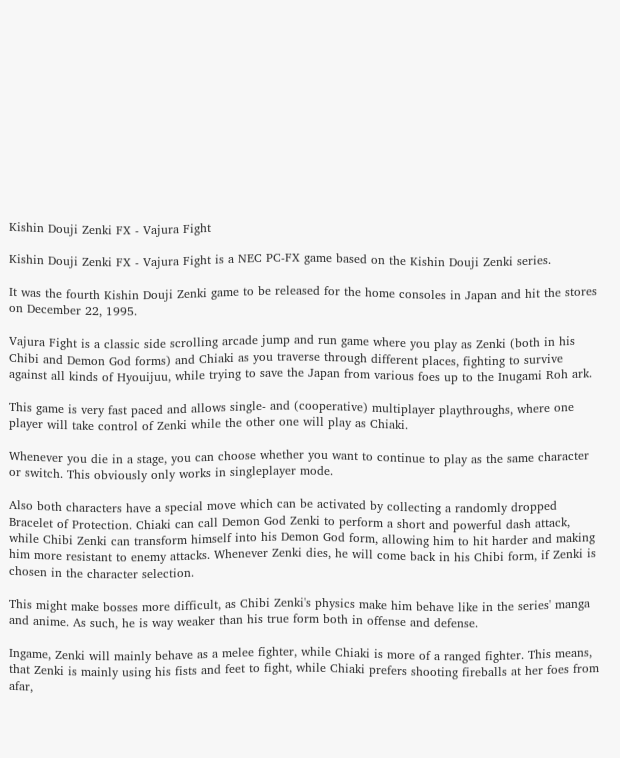Kishin Douji Zenki FX - Vajura Fight

Kishin Douji Zenki FX - Vajura Fight is a NEC PC-FX game based on the Kishin Douji Zenki series.

It was the fourth Kishin Douji Zenki game to be released for the home consoles in Japan and hit the stores on December 22, 1995.

Vajura Fight is a classic side scrolling arcade jump and run game where you play as Zenki (both in his Chibi and Demon God forms) and Chiaki as you traverse through different places, fighting to survive against all kinds of Hyouijuu, while trying to save the Japan from various foes up to the Inugami Roh ark.

This game is very fast paced and allows single- and (cooperative) multiplayer playthroughs, where one player will take control of Zenki while the other one will play as Chiaki.

Whenever you die in a stage, you can choose whether you want to continue to play as the same character or switch. This obviously only works in singleplayer mode.

Also both characters have a special move which can be activated by collecting a randomly dropped Bracelet of Protection. Chiaki can call Demon God Zenki to perform a short and powerful dash attack, while Chibi Zenki can transform himself into his Demon God form, allowing him to hit harder and making him more resistant to enemy attacks. Whenever Zenki dies, he will come back in his Chibi form, if Zenki is chosen in the character selection.

This might make bosses more difficult, as Chibi Zenki's physics make him behave like in the series' manga and anime. As such, he is way weaker than his true form both in offense and defense.

Ingame, Zenki will mainly behave as a melee fighter, while Chiaki is more of a ranged fighter. This means, that Zenki is mainly using his fists and feet to fight, while Chiaki prefers shooting fireballs at her foes from afar,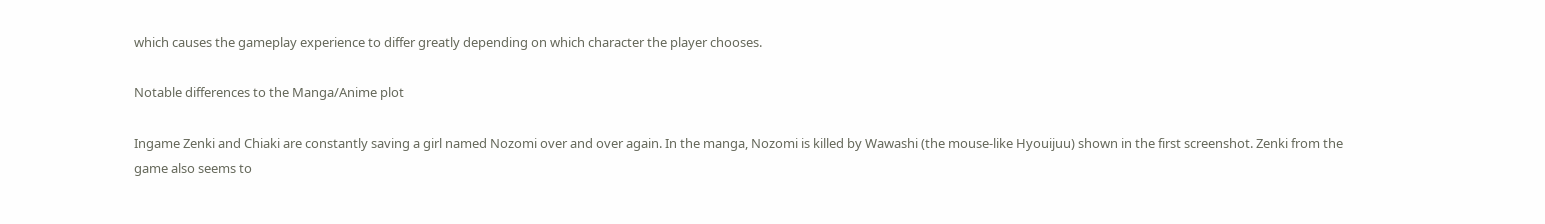which causes the gameplay experience to differ greatly depending on which character the player chooses.

Notable differences to the Manga/Anime plot

Ingame Zenki and Chiaki are constantly saving a girl named Nozomi over and over again. In the manga, Nozomi is killed by Wawashi (the mouse-like Hyouijuu) shown in the first screenshot. Zenki from the game also seems to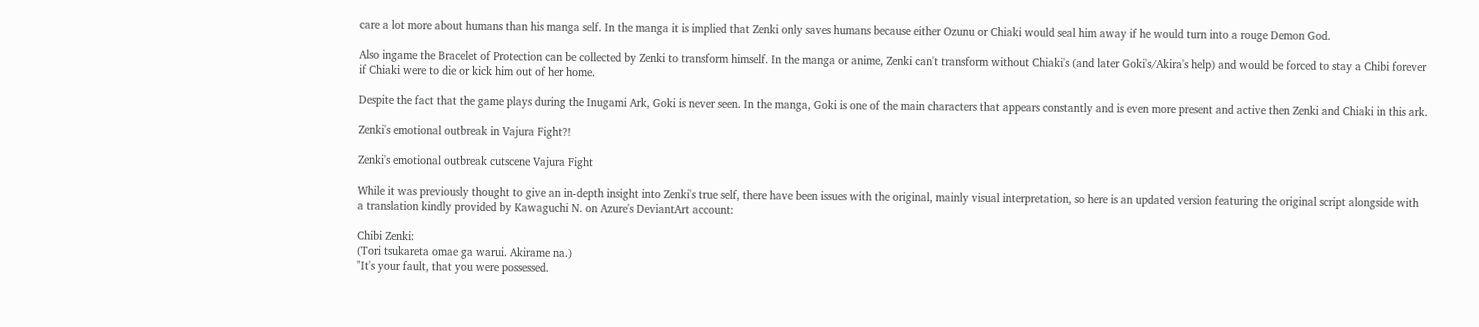care a lot more about humans than his manga self. In the manga it is implied that Zenki only saves humans because either Ozunu or Chiaki would seal him away if he would turn into a rouge Demon God.

Also ingame the Bracelet of Protection can be collected by Zenki to transform himself. In the manga or anime, Zenki can't transform without Chiaki's (and later Goki's/Akira's help) and would be forced to stay a Chibi forever if Chiaki were to die or kick him out of her home.

Despite the fact that the game plays during the Inugami Ark, Goki is never seen. In the manga, Goki is one of the main characters that appears constantly and is even more present and active then Zenki and Chiaki in this ark.

Zenki's emotional outbreak in Vajura Fight?!

Zenki's emotional outbreak cutscene Vajura Fight

While it was previously thought to give an in-depth insight into Zenki's true self, there have been issues with the original, mainly visual interpretation, so here is an updated version featuring the original script alongside with a translation kindly provided by Kawaguchi N. on Azure's DeviantArt account:

Chibi Zenki:
(Tori tsukareta omae ga warui. Akirame na.)
"It's your fault, that you were possessed.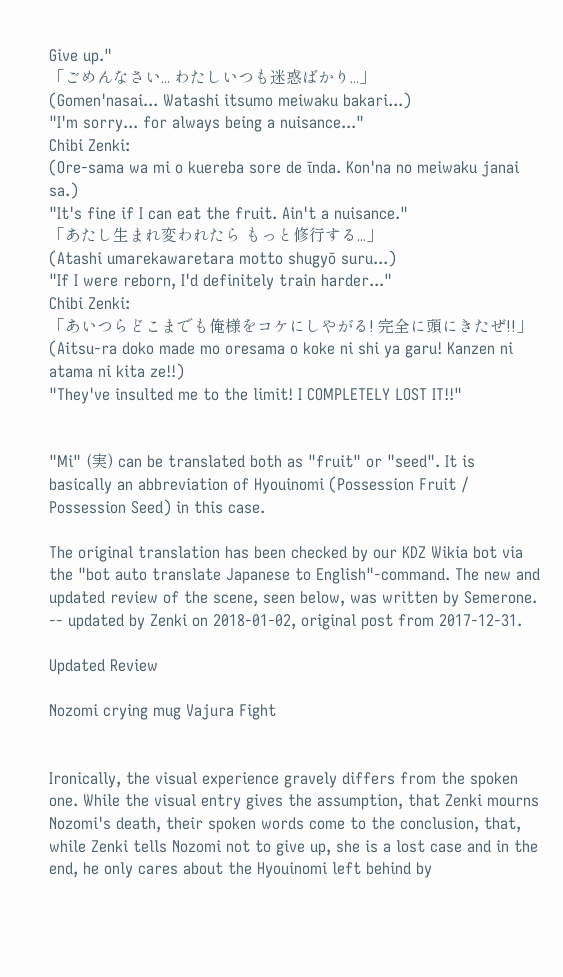Give up."
「ごめんなさい... わたしいつも迷惑ばかり...」
(Gomen'nasai... Watashi itsumo meiwaku bakari...)
"I'm sorry... for always being a nuisance..."
Chibi Zenki:
(Ore-sama wa mi o kuereba sore de īnda. Kon'na no meiwaku janai sa.)
"It's fine if I can eat the fruit. Ain't a nuisance."
「あたし生まれ変われたら もっと修行する...」
(Atashi umarekawaretara motto shugyō suru...)
"If I were reborn, I'd definitely train harder..."
Chibi Zenki:
「あいつらどこまでも俺様をコケにしやがる! 完全に頭にきたぜ!!」
(Aitsu-ra doko made mo oresama o koke ni shi ya garu! Kanzen ni atama ni kita ze!!)
"They've insulted me to the limit! I COMPLETELY LOST IT!!"


"Mi" (実) can be translated both as "fruit" or "seed". It is basically an abbreviation of Hyouinomi (Possession Fruit / Possession Seed) in this case.

The original translation has been checked by our KDZ Wikia bot via the "bot auto translate Japanese to English"-command. The new and updated review of the scene, seen below, was written by Semerone.
-- updated by Zenki on 2018-01-02, original post from 2017-12-31.

Updated Review

Nozomi crying mug Vajura Fight


Ironically, the visual experience gravely differs from the spoken one. While the visual entry gives the assumption, that Zenki mourns Nozomi's death, their spoken words come to the conclusion, that, while Zenki tells Nozomi not to give up, she is a lost case and in the end, he only cares about the Hyouinomi left behind by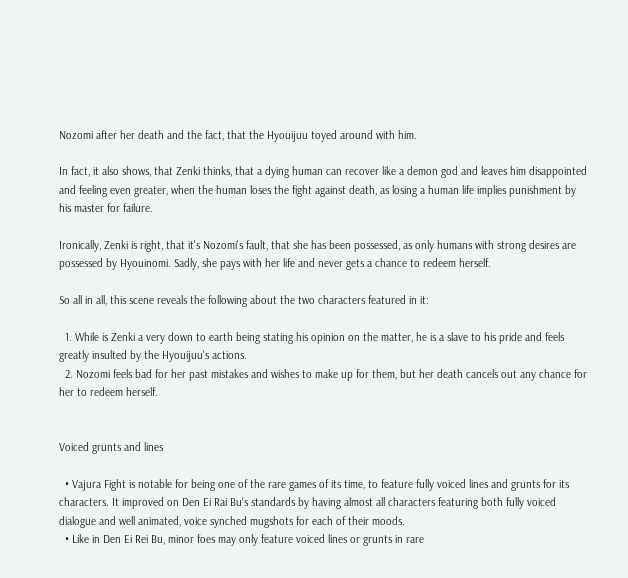Nozomi after her death and the fact, that the Hyouijuu toyed around with him.

In fact, it also shows, that Zenki thinks, that a dying human can recover like a demon god and leaves him disappointed and feeling even greater, when the human loses the fight against death, as losing a human life implies punishment by his master for failure.

Ironically, Zenki is right, that it's Nozomi's fault, that she has been possessed, as only humans with strong desires are possessed by Hyouinomi. Sadly, she pays with her life and never gets a chance to redeem herself.

So all in all, this scene reveals the following about the two characters featured in it:

  1. While is Zenki a very down to earth being stating his opinion on the matter, he is a slave to his pride and feels greatly insulted by the Hyouijuu's actions.
  2. Nozomi feels bad for her past mistakes and wishes to make up for them, but her death cancels out any chance for her to redeem herself.


Voiced grunts and lines

  • Vajura Fight is notable for being one of the rare games of its time, to feature fully voiced lines and grunts for its characters. It improved on Den Ei Rai Bu's standards by having almost all characters featuring both fully voiced dialogue and well animated, voice synched mugshots for each of their moods.
  • Like in Den Ei Rei Bu, minor foes may only feature voiced lines or grunts in rare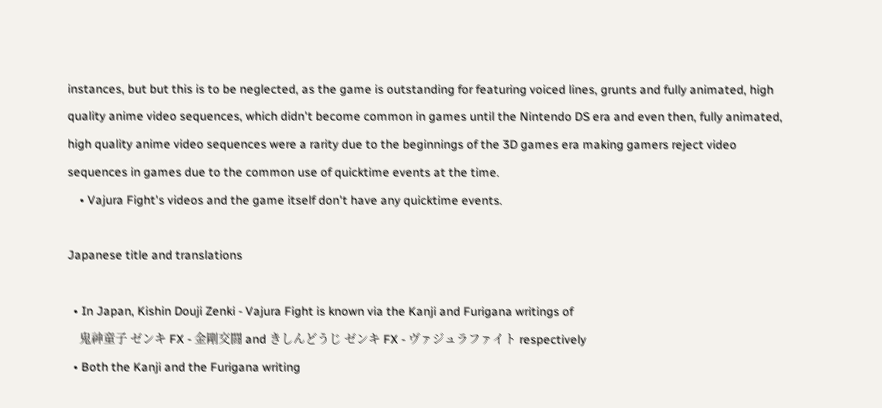instances, but but this is to be neglected, as the game is outstanding for featuring voiced lines, grunts and fully animated, high quality anime video sequences, which didn't become common in games until the Nintendo DS era and even then, fully animated, high quality anime video sequences were a rarity due to the beginnings of the 3D games era making gamers reject video sequences in games due to the common use of quicktime events at the time.
    • Vajura Fight's videos and the game itself don't have any quicktime events.

Japanese title and translations

  • In Japan, Kishin Douji Zenki - Vajura Fight is known via the Kanji and Furigana writings of
    鬼神童子 ゼンキ FX - 金剛交闘 and きしんどうじ ゼンキ FX - ヴァジュラファイト respectively
  • Both the Kanji and the Furigana writing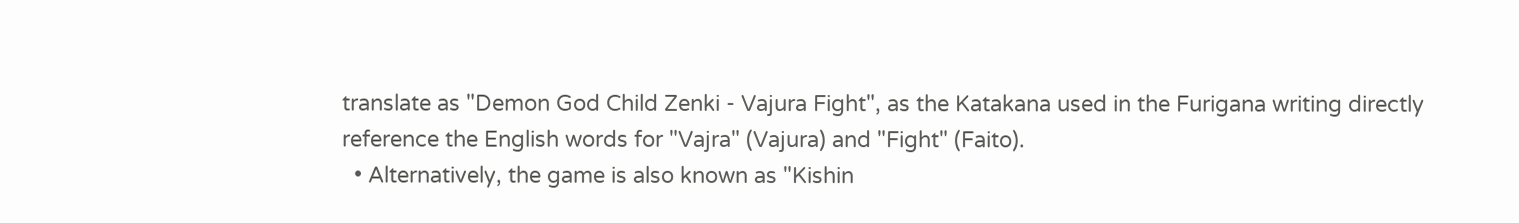translate as "Demon God Child Zenki - Vajura Fight", as the Katakana used in the Furigana writing directly reference the English words for "Vajra" (Vajura) and "Fight" (Faito).
  • Alternatively, the game is also known as "Kishin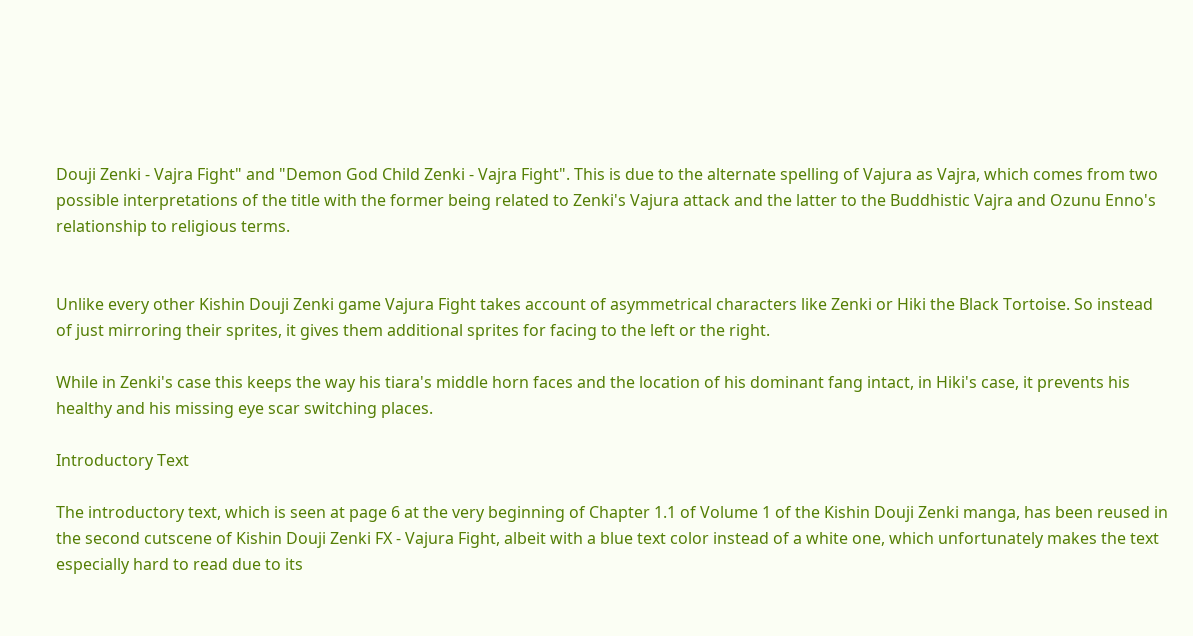Douji Zenki - Vajra Fight" and "Demon God Child Zenki - Vajra Fight". This is due to the alternate spelling of Vajura as Vajra, which comes from two possible interpretations of the title with the former being related to Zenki's Vajura attack and the latter to the Buddhistic Vajra and Ozunu Enno's relationship to religious terms.


Unlike every other Kishin Douji Zenki game Vajura Fight takes account of asymmetrical characters like Zenki or Hiki the Black Tortoise. So instead of just mirroring their sprites, it gives them additional sprites for facing to the left or the right.

While in Zenki's case this keeps the way his tiara's middle horn faces and the location of his dominant fang intact, in Hiki's case, it prevents his healthy and his missing eye scar switching places.

Introductory Text

The introductory text, which is seen at page 6 at the very beginning of Chapter 1.1 of Volume 1 of the Kishin Douji Zenki manga, has been reused in the second cutscene of Kishin Douji Zenki FX - Vajura Fight, albeit with a blue text color instead of a white one, which unfortunately makes the text especially hard to read due to its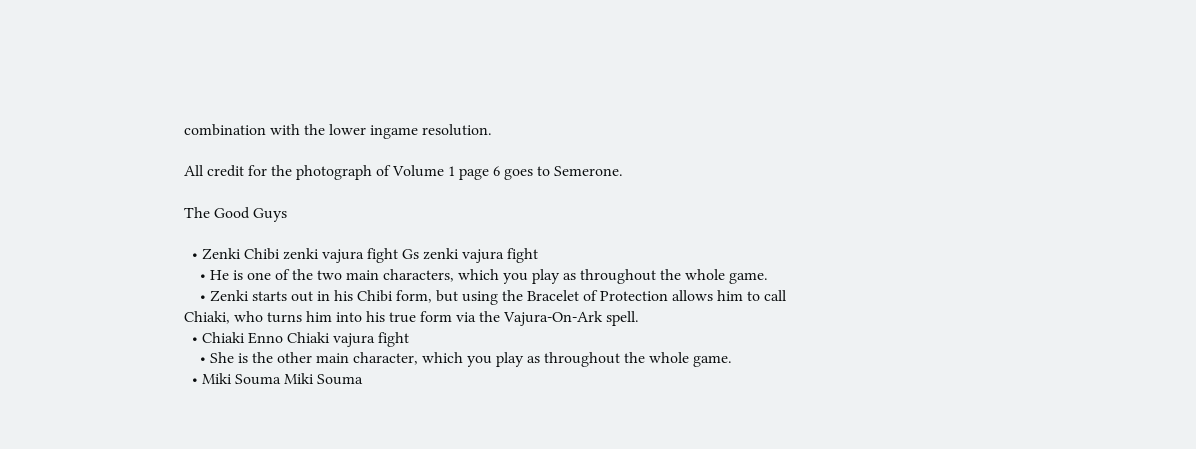combination with the lower ingame resolution.

All credit for the photograph of Volume 1 page 6 goes to Semerone.

The Good Guys

  • Zenki Chibi zenki vajura fight Gs zenki vajura fight
    • He is one of the two main characters, which you play as throughout the whole game.
    • Zenki starts out in his Chibi form, but using the Bracelet of Protection allows him to call Chiaki, who turns him into his true form via the Vajura-On-Ark spell.
  • Chiaki Enno Chiaki vajura fight
    • She is the other main character, which you play as throughout the whole game.
  • Miki Souma Miki Souma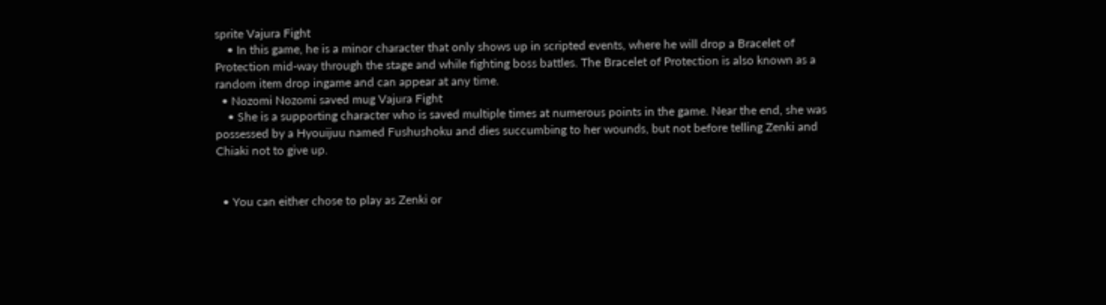sprite Vajura Fight
    • In this game, he is a minor character that only shows up in scripted events, where he will drop a Bracelet of Protection mid-way through the stage and while fighting boss battles. The Bracelet of Protection is also known as a random item drop ingame and can appear at any time.
  • Nozomi Nozomi saved mug Vajura Fight
    • She is a supporting character who is saved multiple times at numerous points in the game. Near the end, she was possessed by a Hyouijuu named Fushushoku and dies succumbing to her wounds, but not before telling Zenki and Chiaki not to give up.


  • You can either chose to play as Zenki or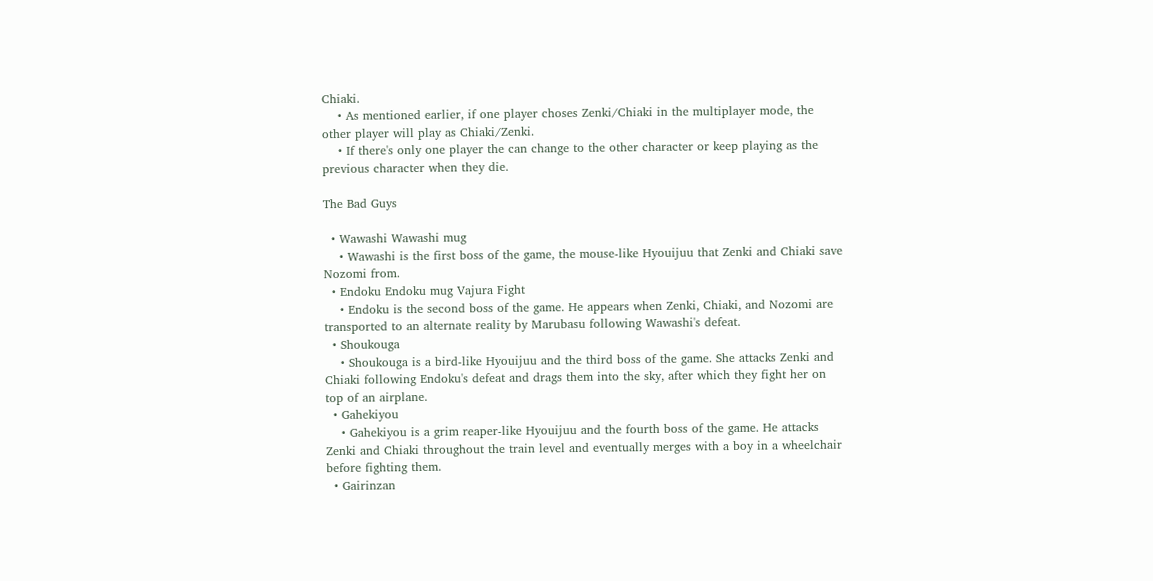Chiaki.
    • As mentioned earlier, if one player choses Zenki/Chiaki in the multiplayer mode, the other player will play as Chiaki/Zenki.
    • If there's only one player the can change to the other character or keep playing as the previous character when they die.

The Bad Guys

  • Wawashi Wawashi mug
    • Wawashi is the first boss of the game, the mouse-like Hyouijuu that Zenki and Chiaki save Nozomi from.
  • Endoku Endoku mug Vajura Fight
    • Endoku is the second boss of the game. He appears when Zenki, Chiaki, and Nozomi are transported to an alternate reality by Marubasu following Wawashi's defeat.
  • Shoukouga
    • Shoukouga is a bird-like Hyouijuu and the third boss of the game. She attacks Zenki and Chiaki following Endoku's defeat and drags them into the sky, after which they fight her on top of an airplane.
  • Gahekiyou
    • Gahekiyou is a grim reaper-like Hyouijuu and the fourth boss of the game. He attacks Zenki and Chiaki throughout the train level and eventually merges with a boy in a wheelchair before fighting them.
  • Gairinzan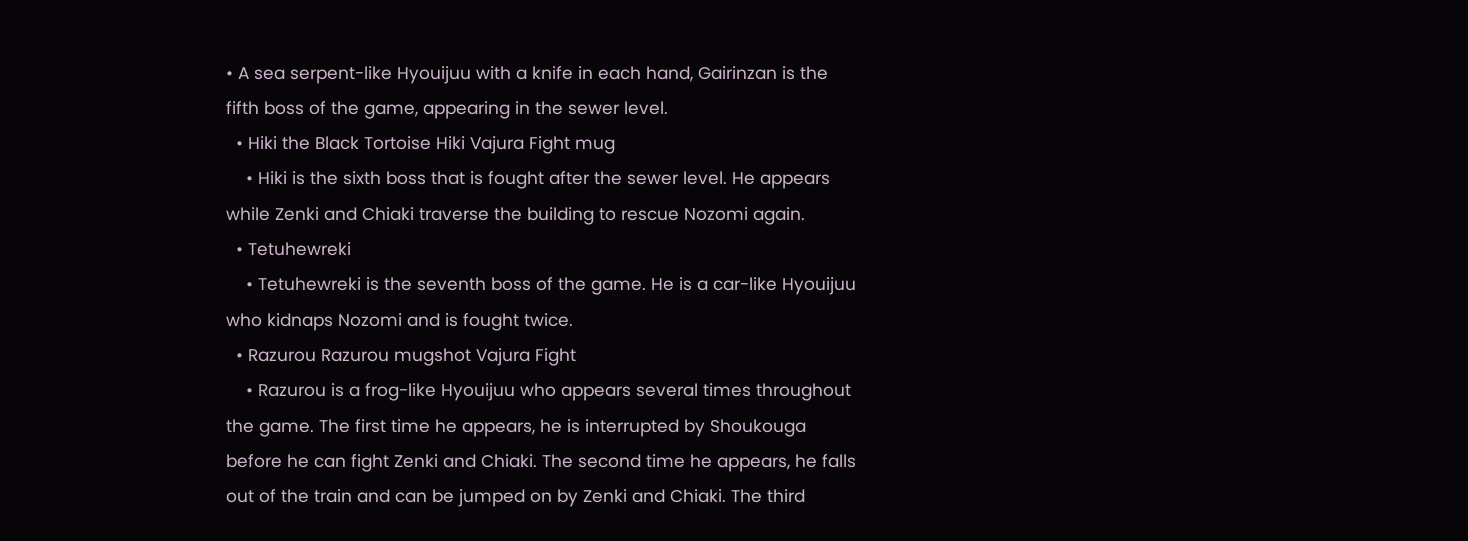• A sea serpent-like Hyouijuu with a knife in each hand, Gairinzan is the fifth boss of the game, appearing in the sewer level.
  • Hiki the Black Tortoise Hiki Vajura Fight mug
    • Hiki is the sixth boss that is fought after the sewer level. He appears while Zenki and Chiaki traverse the building to rescue Nozomi again.
  • Tetuhewreki
    • Tetuhewreki is the seventh boss of the game. He is a car-like Hyouijuu who kidnaps Nozomi and is fought twice.
  • Razurou Razurou mugshot Vajura Fight
    • Razurou is a frog-like Hyouijuu who appears several times throughout the game. The first time he appears, he is interrupted by Shoukouga before he can fight Zenki and Chiaki. The second time he appears, he falls out of the train and can be jumped on by Zenki and Chiaki. The third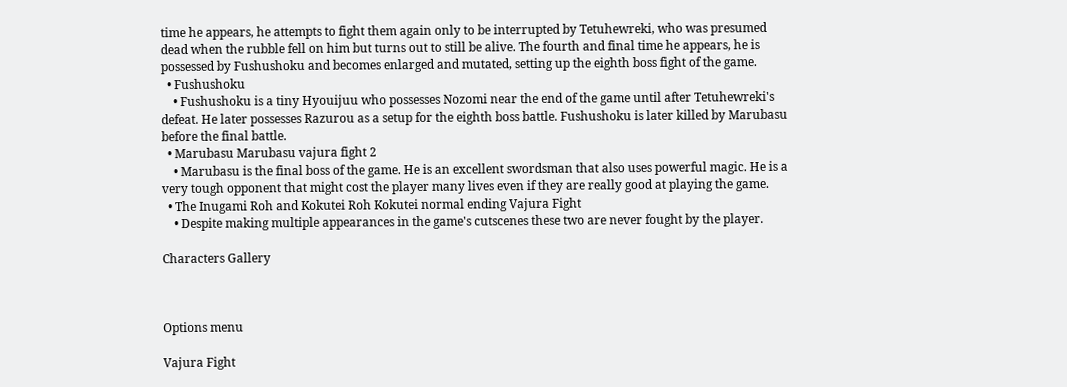time he appears, he attempts to fight them again only to be interrupted by Tetuhewreki, who was presumed dead when the rubble fell on him but turns out to still be alive. The fourth and final time he appears, he is possessed by Fushushoku and becomes enlarged and mutated, setting up the eighth boss fight of the game.
  • Fushushoku
    • Fushushoku is a tiny Hyouijuu who possesses Nozomi near the end of the game until after Tetuhewreki's defeat. He later possesses Razurou as a setup for the eighth boss battle. Fushushoku is later killed by Marubasu before the final battle.
  • Marubasu Marubasu vajura fight 2
    • Marubasu is the final boss of the game. He is an excellent swordsman that also uses powerful magic. He is a very tough opponent that might cost the player many lives even if they are really good at playing the game.
  • The Inugami Roh and Kokutei Roh Kokutei normal ending Vajura Fight
    • Despite making multiple appearances in the game's cutscenes these two are never fought by the player.

Characters Gallery



Options menu

Vajura Fight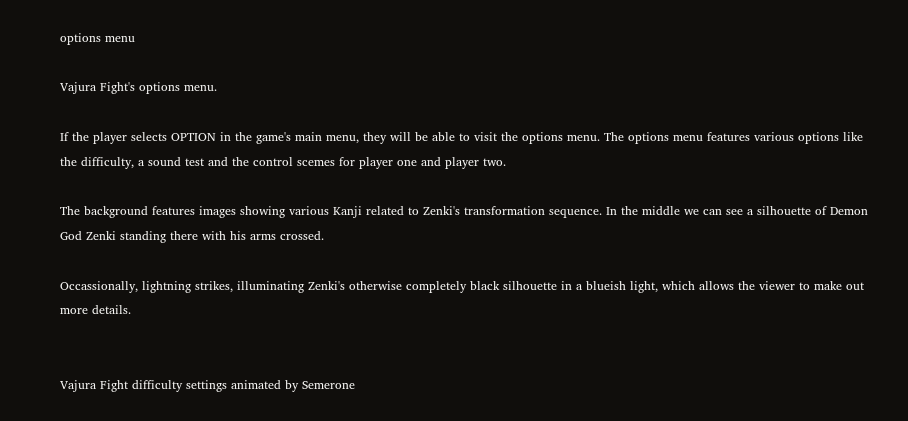options menu

Vajura Fight's options menu.

If the player selects OPTION in the game's main menu, they will be able to visit the options menu. The options menu features various options like the difficulty, a sound test and the control scemes for player one and player two.

The background features images showing various Kanji related to Zenki's transformation sequence. In the middle we can see a silhouette of Demon God Zenki standing there with his arms crossed.

Occassionally, lightning strikes, illuminating Zenki's otherwise completely black silhouette in a blueish light, which allows the viewer to make out more details.


Vajura Fight difficulty settings animated by Semerone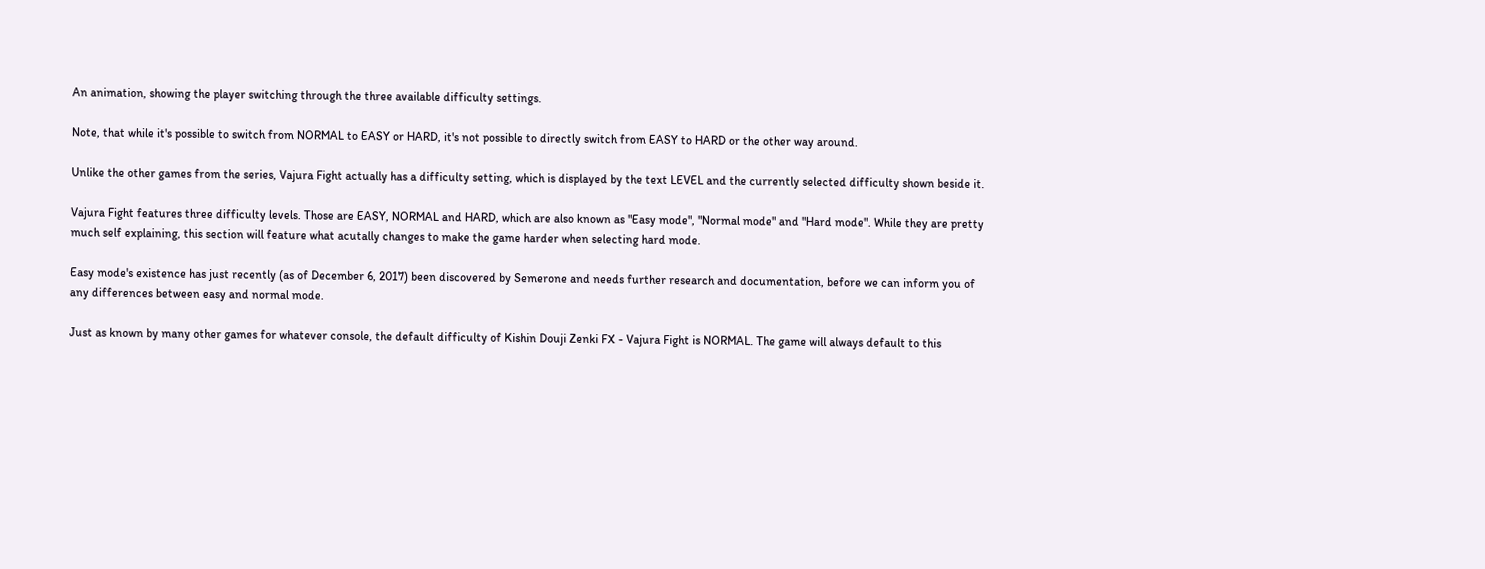An animation, showing the player switching through the three available difficulty settings.

Note, that while it's possible to switch from NORMAL to EASY or HARD, it's not possible to directly switch from EASY to HARD or the other way around.

Unlike the other games from the series, Vajura Fight actually has a difficulty setting, which is displayed by the text LEVEL and the currently selected difficulty shown beside it.

Vajura Fight features three difficulty levels. Those are EASY, NORMAL and HARD, which are also known as "Easy mode", "Normal mode" and "Hard mode". While they are pretty much self explaining, this section will feature what acutally changes to make the game harder when selecting hard mode.

Easy mode's existence has just recently (as of December 6, 2017) been discovered by Semerone and needs further research and documentation, before we can inform you of any differences between easy and normal mode.

Just as known by many other games for whatever console, the default difficulty of Kishin Douji Zenki FX - Vajura Fight is NORMAL. The game will always default to this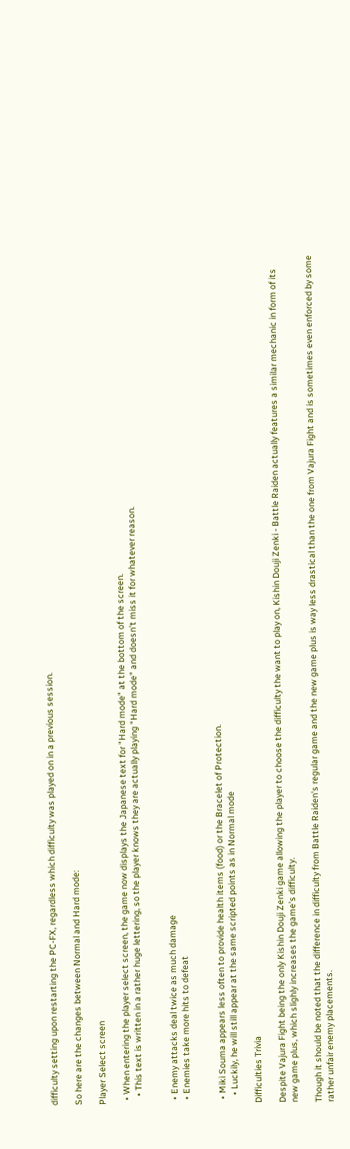difficulty setting upon restarting the PC-FX, regardless which difficulty was played on in a previous session.

So here are the changes between Normal and Hard mode:

Player Select screen

  • When entering the player select screen, the game now displays the Japanese text for "Hard mode" at the bottom of the screen.
    • This text is written in a rather huge lettering, so the player knows they are actually playing "Hard mode" and doesn't miss it for whatever reason.


  • Enemy attacks deal twice as much damage
  • Enemies take more hits to defeat


  • Miki Souma appears less often to provide health items (food) or the Bracelet of Protection.
    • Luckily, he will still appear at the same scripted points as in Normal mode

Difficulties Trivia

Despite Vajura Fight being the only Kishin Douji Zenki game allowing the player to choose the difficulty the want to play on, Kishin Douji Zenki - Battle Raiden actually features a similar mechanic in form of its new game plus, which slighly increases the game's difficulty.

Though it should be noted that the difference in difficulty from Battle Raiden's regular game and the new game plus is way less drastical than the one from Vajura Fight and is sometimes even enforced by some rather unfair enemy placements.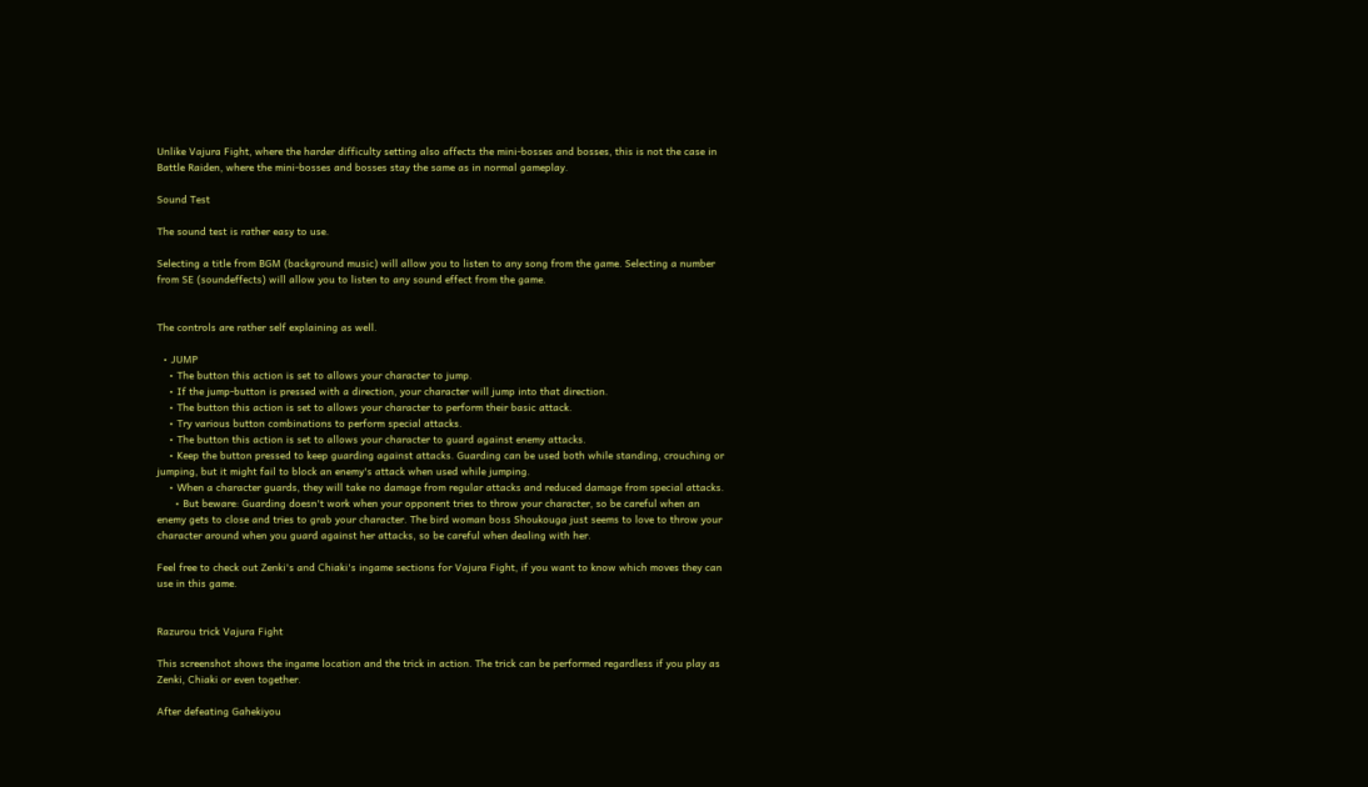Unlike Vajura Fight, where the harder difficulty setting also affects the mini-bosses and bosses, this is not the case in Battle Raiden, where the mini-bosses and bosses stay the same as in normal gameplay.

Sound Test

The sound test is rather easy to use.

Selecting a title from BGM (background music) will allow you to listen to any song from the game. Selecting a number from SE (soundeffects) will allow you to listen to any sound effect from the game.


The controls are rather self explaining as well.

  • JUMP
    • The button this action is set to allows your character to jump.
    • If the jump-button is pressed with a direction, your character will jump into that direction.
    • The button this action is set to allows your character to perform their basic attack.
    • Try various button combinations to perform special attacks.
    • The button this action is set to allows your character to guard against enemy attacks.
    • Keep the button pressed to keep guarding against attacks. Guarding can be used both while standing, crouching or jumping, but it might fail to block an enemy's attack when used while jumping.
    • When a character guards, they will take no damage from regular attacks and reduced damage from special attacks.
      • But beware: Guarding doesn't work when your opponent tries to throw your character, so be careful when an enemy gets to close and tries to grab your character. The bird woman boss Shoukouga just seems to love to throw your character around when you guard against her attacks, so be careful when dealing with her.

Feel free to check out Zenki's and Chiaki's ingame sections for Vajura Fight, if you want to know which moves they can use in this game.


Razurou trick Vajura Fight

This screenshot shows the ingame location and the trick in action. The trick can be performed regardless if you play as Zenki, Chiaki or even together.

After defeating Gahekiyou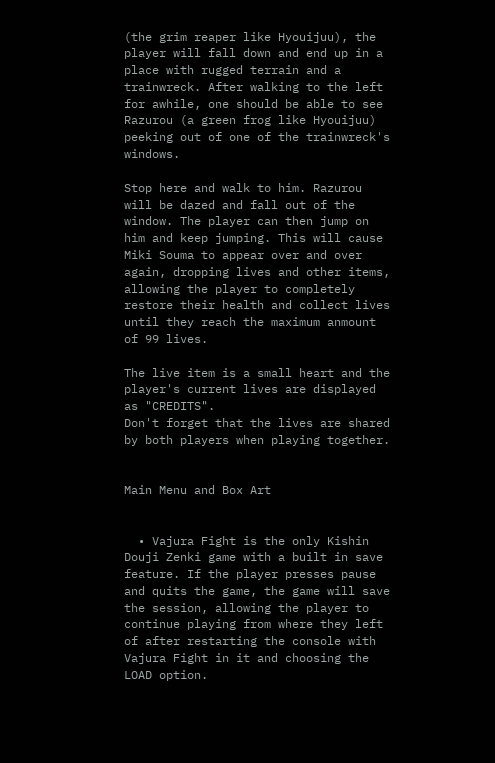(the grim reaper like Hyouijuu), the player will fall down and end up in a place with rugged terrain and a trainwreck. After walking to the left for awhile, one should be able to see Razurou (a green frog like Hyouijuu) peeking out of one of the trainwreck's windows.

Stop here and walk to him. Razurou will be dazed and fall out of the window. The player can then jump on him and keep jumping. This will cause Miki Souma to appear over and over again, dropping lives and other items, allowing the player to completely restore their health and collect lives until they reach the maximum anmount of 99 lives.

The live item is a small heart and the player's current lives are displayed as "CREDITS".
Don't forget that the lives are shared by both players when playing together.


Main Menu and Box Art


  • Vajura Fight is the only Kishin Douji Zenki game with a built in save feature. If the player presses pause and quits the game, the game will save the session, allowing the player to continue playing from where they left of after restarting the console with Vajura Fight in it and choosing the LOAD option.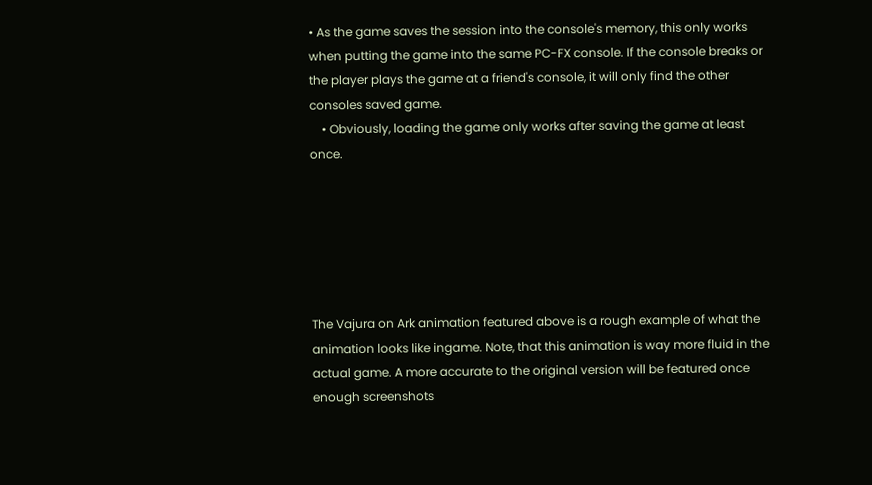• As the game saves the session into the console's memory, this only works when putting the game into the same PC-FX console. If the console breaks or the player plays the game at a friend's console, it will only find the other consoles saved game.
    • Obviously, loading the game only works after saving the game at least once.






The Vajura on Ark animation featured above is a rough example of what the animation looks like ingame. Note, that this animation is way more fluid in the actual game. A more accurate to the original version will be featured once enough screenshots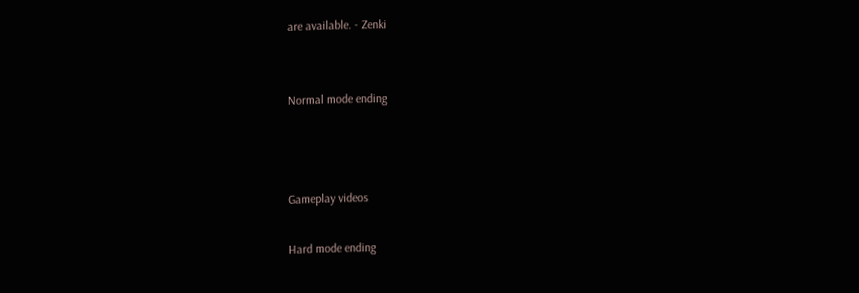are available. - Zenki


Normal mode ending



Gameplay videos

Hard mode ending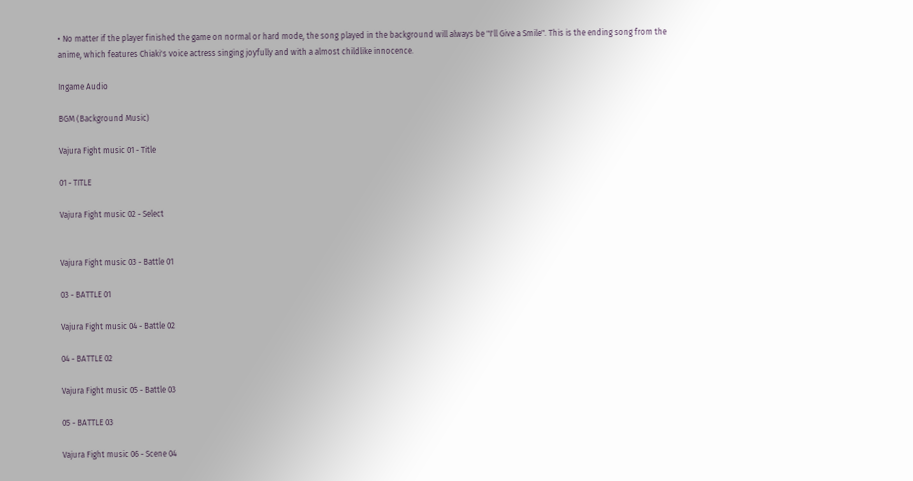• No matter if the player finished the game on normal or hard mode, the song played in the background will always be "I'll Give a Smile". This is the ending song from the anime, which features Chiaki's voice actress singing joyfully and with a almost childlike innocence.

Ingame Audio

BGM (Background Music)

Vajura Fight music 01 - Title

01 - TITLE

Vajura Fight music 02 - Select


Vajura Fight music 03 - Battle 01

03 - BATTLE 01

Vajura Fight music 04 - Battle 02

04 - BATTLE 02

Vajura Fight music 05 - Battle 03

05 - BATTLE 03

Vajura Fight music 06 - Scene 04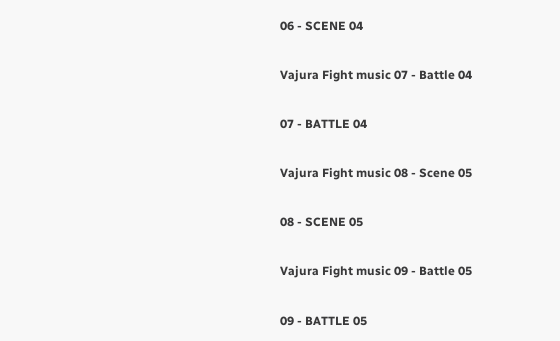06 - SCENE 04

Vajura Fight music 07 - Battle 04

07 - BATTLE 04

Vajura Fight music 08 - Scene 05

08 - SCENE 05

Vajura Fight music 09 - Battle 05

09 - BATTLE 05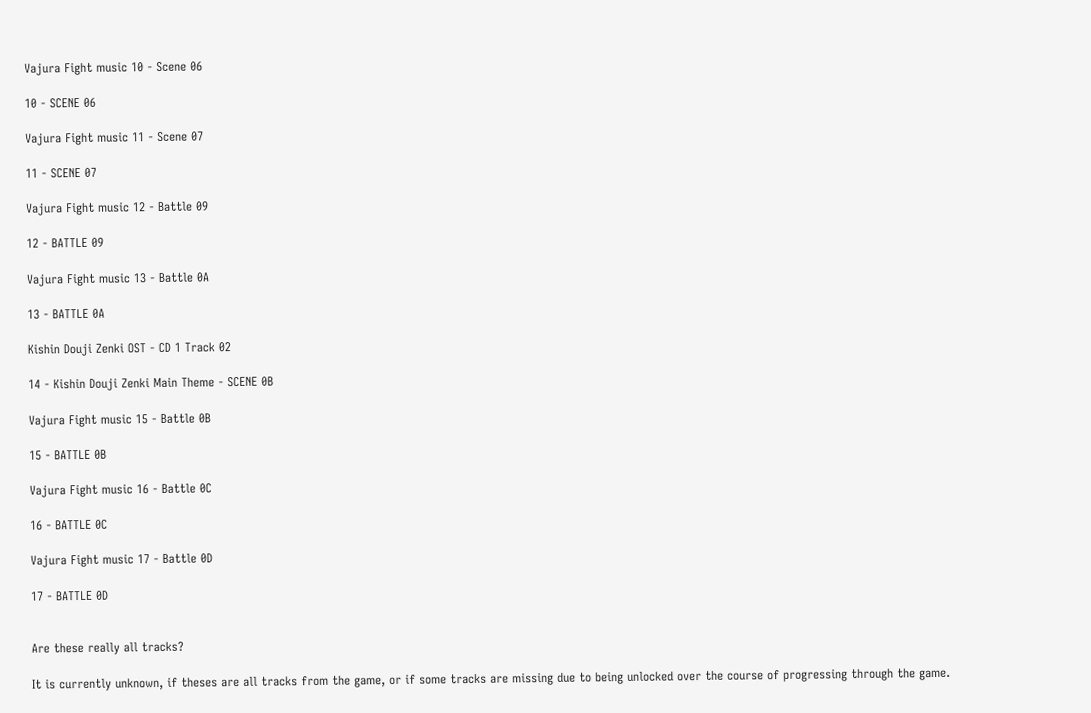Vajura Fight music 10 - Scene 06

10 - SCENE 06

Vajura Fight music 11 - Scene 07

11 - SCENE 07

Vajura Fight music 12 - Battle 09

12 - BATTLE 09

Vajura Fight music 13 - Battle 0A

13 - BATTLE 0A

Kishin Douji Zenki OST - CD 1 Track 02

14 - Kishin Douji Zenki Main Theme - SCENE 0B

Vajura Fight music 15 - Battle 0B

15 - BATTLE 0B

Vajura Fight music 16 - Battle 0C

16 - BATTLE 0C

Vajura Fight music 17 - Battle 0D

17 - BATTLE 0D


Are these really all tracks?

It is currently unknown, if theses are all tracks from the game, or if some tracks are missing due to being unlocked over the course of progressing through the game.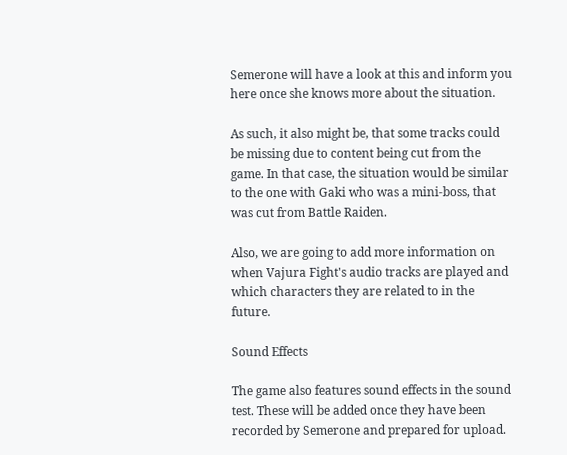Semerone will have a look at this and inform you here once she knows more about the situation.

As such, it also might be, that some tracks could be missing due to content being cut from the game. In that case, the situation would be similar to the one with Gaki who was a mini-boss, that was cut from Battle Raiden.

Also, we are going to add more information on when Vajura Fight's audio tracks are played and which characters they are related to in the future.

Sound Effects

The game also features sound effects in the sound test. These will be added once they have been recorded by Semerone and prepared for upload.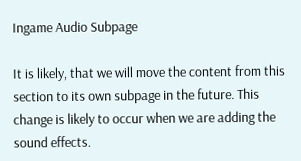Ingame Audio Subpage

It is likely, that we will move the content from this section to its own subpage in the future. This change is likely to occur when we are adding the sound effects.